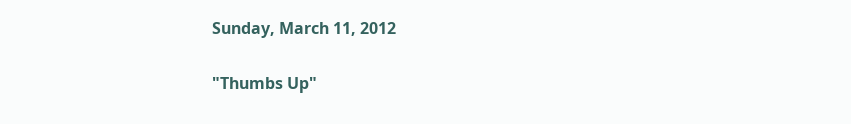Sunday, March 11, 2012

"Thumbs Up"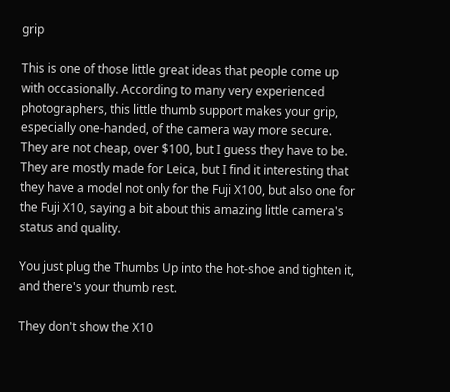grip

This is one of those little great ideas that people come up with occasionally. According to many very experienced photographers, this little thumb support makes your grip, especially one-handed, of the camera way more secure.
They are not cheap, over $100, but I guess they have to be. They are mostly made for Leica, but I find it interesting that they have a model not only for the Fuji X100, but also one for the Fuji X10, saying a bit about this amazing little camera's status and quality.

You just plug the Thumbs Up into the hot-shoe and tighten it, and there's your thumb rest.

They don't show the X10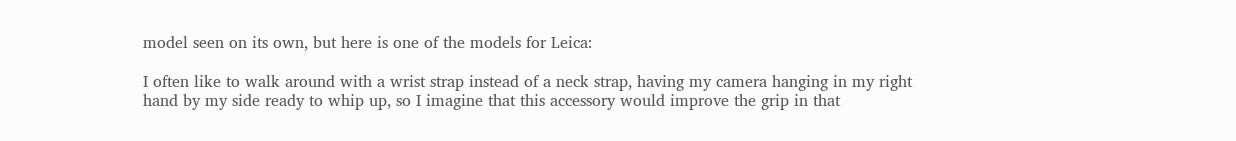model seen on its own, but here is one of the models for Leica:

I often like to walk around with a wrist strap instead of a neck strap, having my camera hanging in my right hand by my side ready to whip up, so I imagine that this accessory would improve the grip in that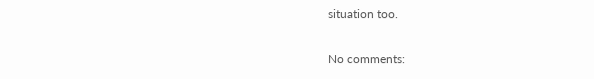situation too.

No comments: